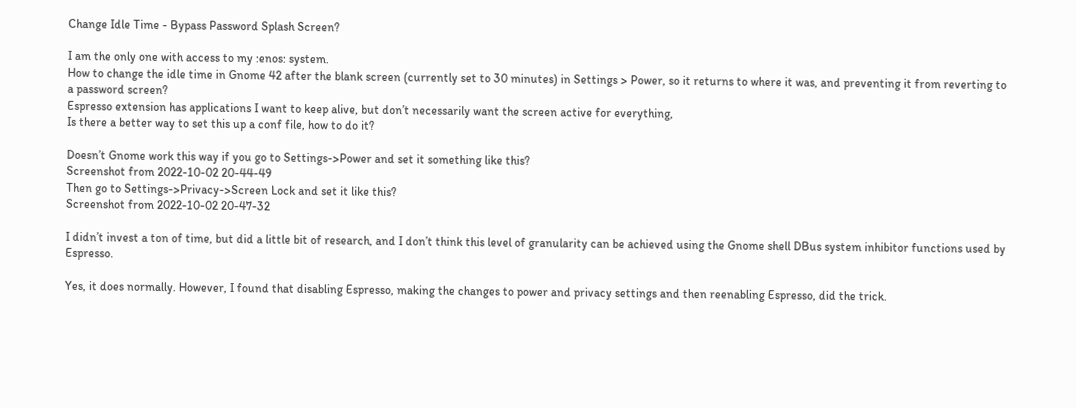Change Idle Time - Bypass Password Splash Screen?

I am the only one with access to my :enos: system.
How to change the idle time in Gnome 42 after the blank screen (currently set to 30 minutes) in Settings > Power, so it returns to where it was, and preventing it from reverting to a password screen?
Espresso extension has applications I want to keep alive, but don’t necessarily want the screen active for everything,
Is there a better way to set this up a conf file, how to do it?

Doesn’t Gnome work this way if you go to Settings->Power and set it something like this?
Screenshot from 2022-10-02 20-44-49
Then go to Settings->Privacy->Screen Lock and set it like this?
Screenshot from 2022-10-02 20-47-32

I didn’t invest a ton of time, but did a little bit of research, and I don’t think this level of granularity can be achieved using the Gnome shell DBus system inhibitor functions used by Espresso.

Yes, it does normally. However, I found that disabling Espresso, making the changes to power and privacy settings and then reenabling Espresso, did the trick.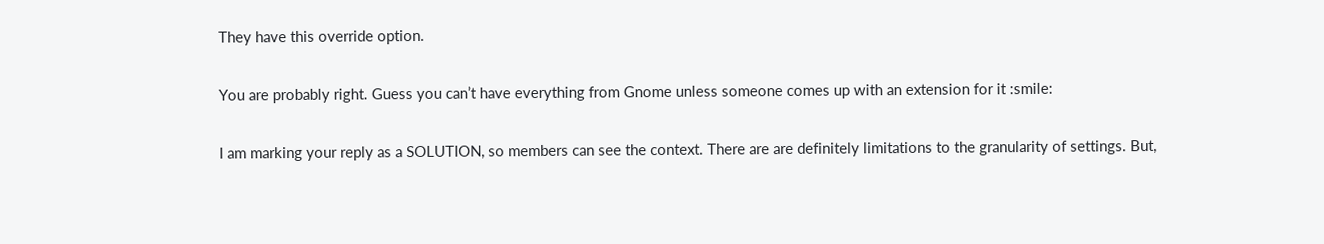They have this override option.

You are probably right. Guess you can’t have everything from Gnome unless someone comes up with an extension for it :smile:

I am marking your reply as a SOLUTION, so members can see the context. There are are definitely limitations to the granularity of settings. But,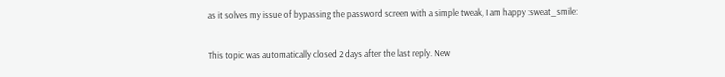as it solves my issue of bypassing the password screen with a simple tweak, I am happy :sweat_smile:

This topic was automatically closed 2 days after the last reply. New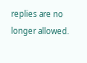replies are no longer allowed.